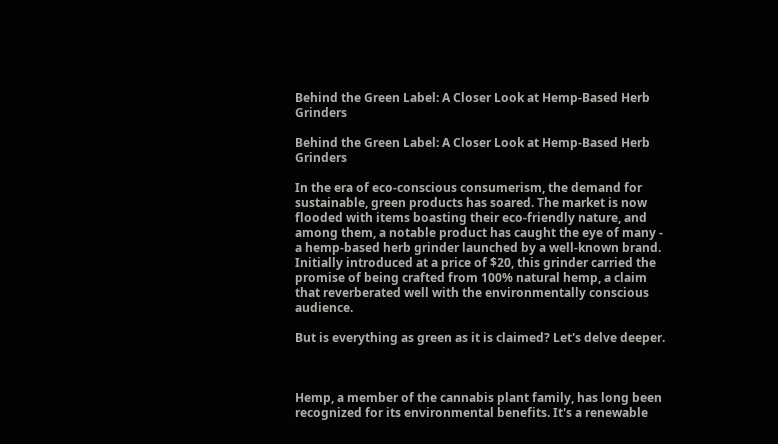Behind the Green Label: A Closer Look at Hemp-Based Herb Grinders

Behind the Green Label: A Closer Look at Hemp-Based Herb Grinders

In the era of eco-conscious consumerism, the demand for sustainable, green products has soared. The market is now flooded with items boasting their eco-friendly nature, and among them, a notable product has caught the eye of many - a hemp-based herb grinder launched by a well-known brand. Initially introduced at a price of $20, this grinder carried the promise of being crafted from 100% natural hemp, a claim that reverberated well with the environmentally conscious audience.

But is everything as green as it is claimed? Let's delve deeper.



Hemp, a member of the cannabis plant family, has long been recognized for its environmental benefits. It's a renewable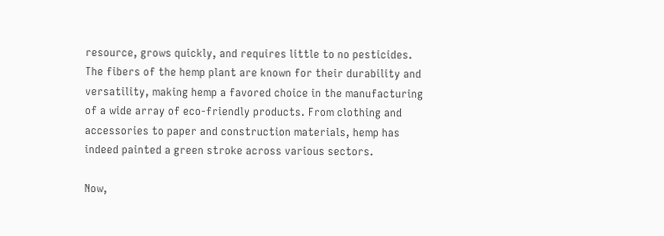resource, grows quickly, and requires little to no pesticides. The fibers of the hemp plant are known for their durability and versatility, making hemp a favored choice in the manufacturing of a wide array of eco-friendly products. From clothing and accessories to paper and construction materials, hemp has indeed painted a green stroke across various sectors.

Now,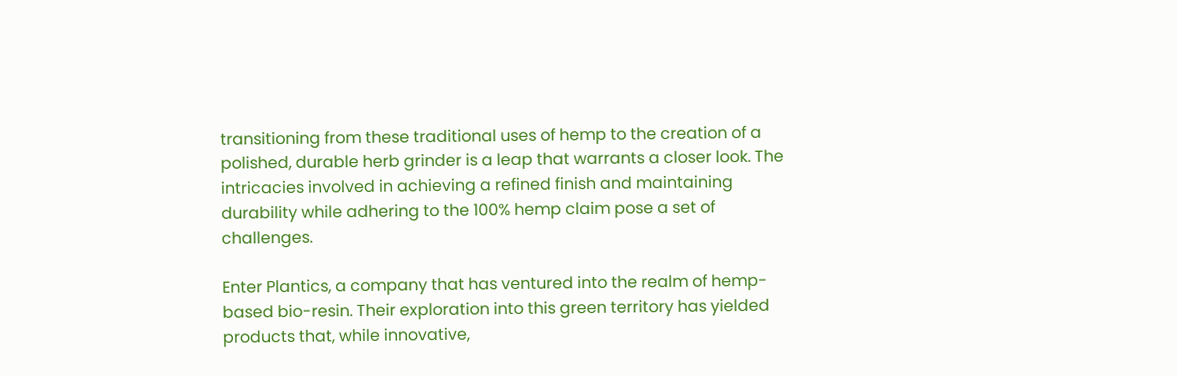transitioning from these traditional uses of hemp to the creation of a polished, durable herb grinder is a leap that warrants a closer look. The intricacies involved in achieving a refined finish and maintaining durability while adhering to the 100% hemp claim pose a set of challenges.

Enter Plantics, a company that has ventured into the realm of hemp-based bio-resin. Their exploration into this green territory has yielded products that, while innovative,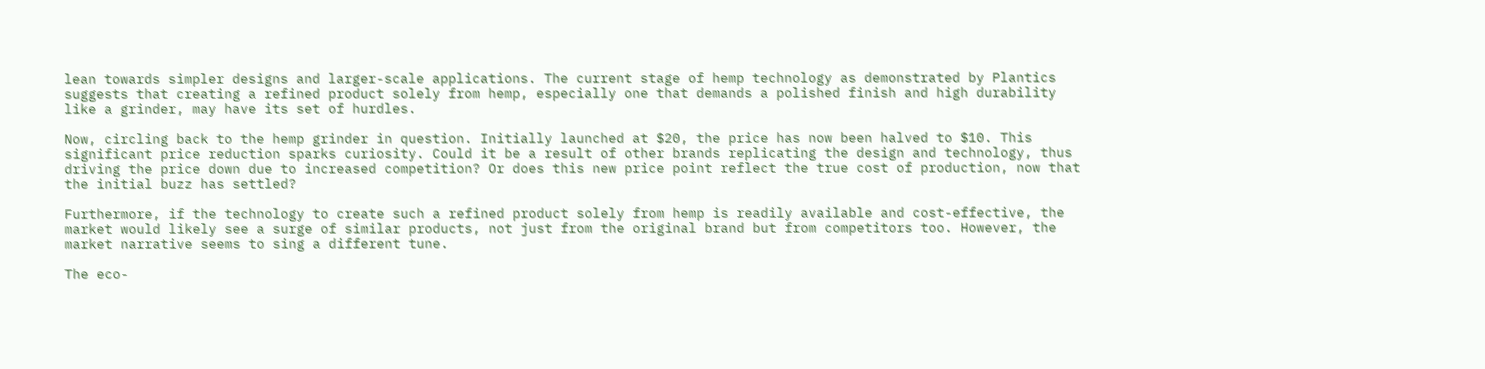lean towards simpler designs and larger-scale applications. The current stage of hemp technology as demonstrated by Plantics suggests that creating a refined product solely from hemp, especially one that demands a polished finish and high durability like a grinder, may have its set of hurdles.

Now, circling back to the hemp grinder in question. Initially launched at $20, the price has now been halved to $10. This significant price reduction sparks curiosity. Could it be a result of other brands replicating the design and technology, thus driving the price down due to increased competition? Or does this new price point reflect the true cost of production, now that the initial buzz has settled?

Furthermore, if the technology to create such a refined product solely from hemp is readily available and cost-effective, the market would likely see a surge of similar products, not just from the original brand but from competitors too. However, the market narrative seems to sing a different tune.

The eco-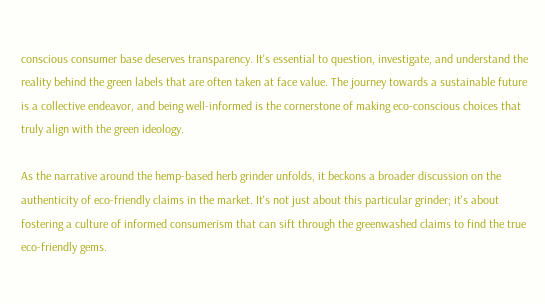conscious consumer base deserves transparency. It's essential to question, investigate, and understand the reality behind the green labels that are often taken at face value. The journey towards a sustainable future is a collective endeavor, and being well-informed is the cornerstone of making eco-conscious choices that truly align with the green ideology.

As the narrative around the hemp-based herb grinder unfolds, it beckons a broader discussion on the authenticity of eco-friendly claims in the market. It's not just about this particular grinder; it's about fostering a culture of informed consumerism that can sift through the greenwashed claims to find the true eco-friendly gems.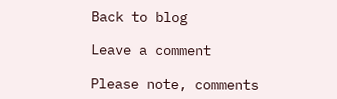Back to blog

Leave a comment

Please note, comments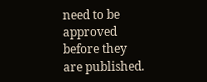need to be approved before they are published.